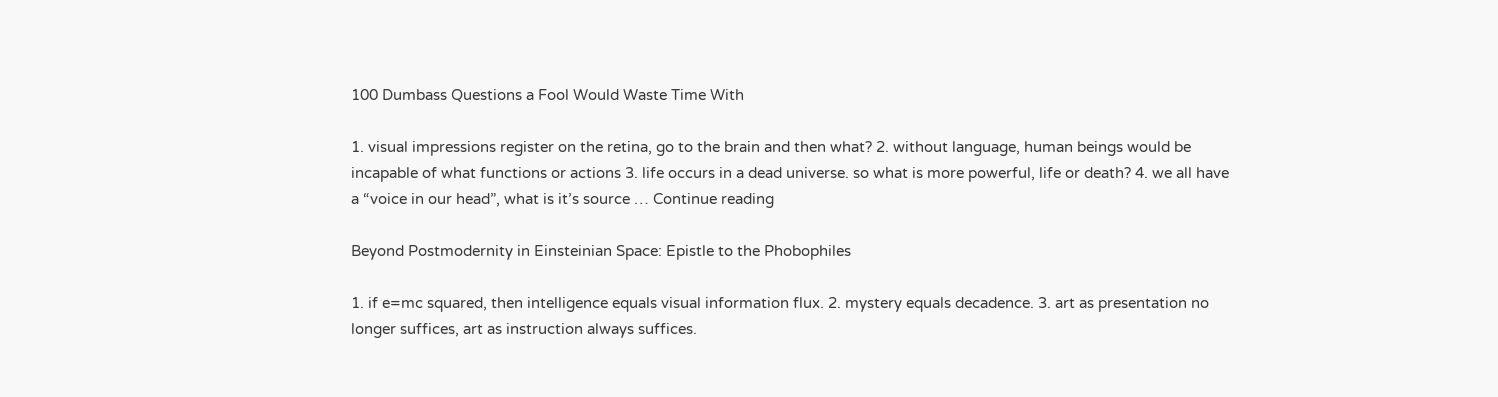100 Dumbass Questions a Fool Would Waste Time With

1. visual impressions register on the retina, go to the brain and then what? 2. without language, human beings would be incapable of what functions or actions 3. life occurs in a dead universe. so what is more powerful, life or death? 4. we all have a “voice in our head”, what is it’s source … Continue reading

Beyond Postmodernity in Einsteinian Space: Epistle to the Phobophiles

1. if e=mc squared, then intelligence equals visual information flux. 2. mystery equals decadence. 3. art as presentation no longer suffices, art as instruction always suffices.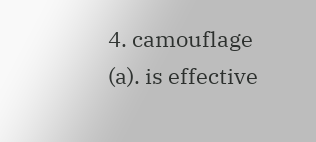4. camouflage (a). is effective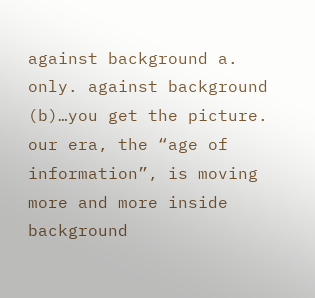against background a. only. against background (b)…you get the picture. our era, the “age of information”, is moving more and more inside background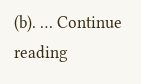(b). … Continue reading